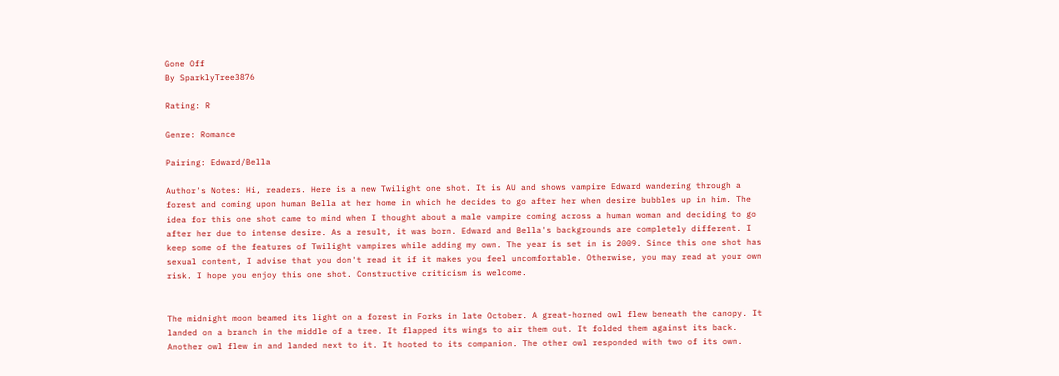Gone Off
By SparklyTree3876

Rating: R

Genre: Romance

Pairing: Edward/Bella

Author's Notes: Hi, readers. Here is a new Twilight one shot. It is AU and shows vampire Edward wandering through a forest and coming upon human Bella at her home in which he decides to go after her when desire bubbles up in him. The idea for this one shot came to mind when I thought about a male vampire coming across a human woman and deciding to go after her due to intense desire. As a result, it was born. Edward and Bella's backgrounds are completely different. I keep some of the features of Twilight vampires while adding my own. The year is set in is 2009. Since this one shot has sexual content, I advise that you don't read it if it makes you feel uncomfortable. Otherwise, you may read at your own risk. I hope you enjoy this one shot. Constructive criticism is welcome.


The midnight moon beamed its light on a forest in Forks in late October. A great-horned owl flew beneath the canopy. It landed on a branch in the middle of a tree. It flapped its wings to air them out. It folded them against its back. Another owl flew in and landed next to it. It hooted to its companion. The other owl responded with two of its own.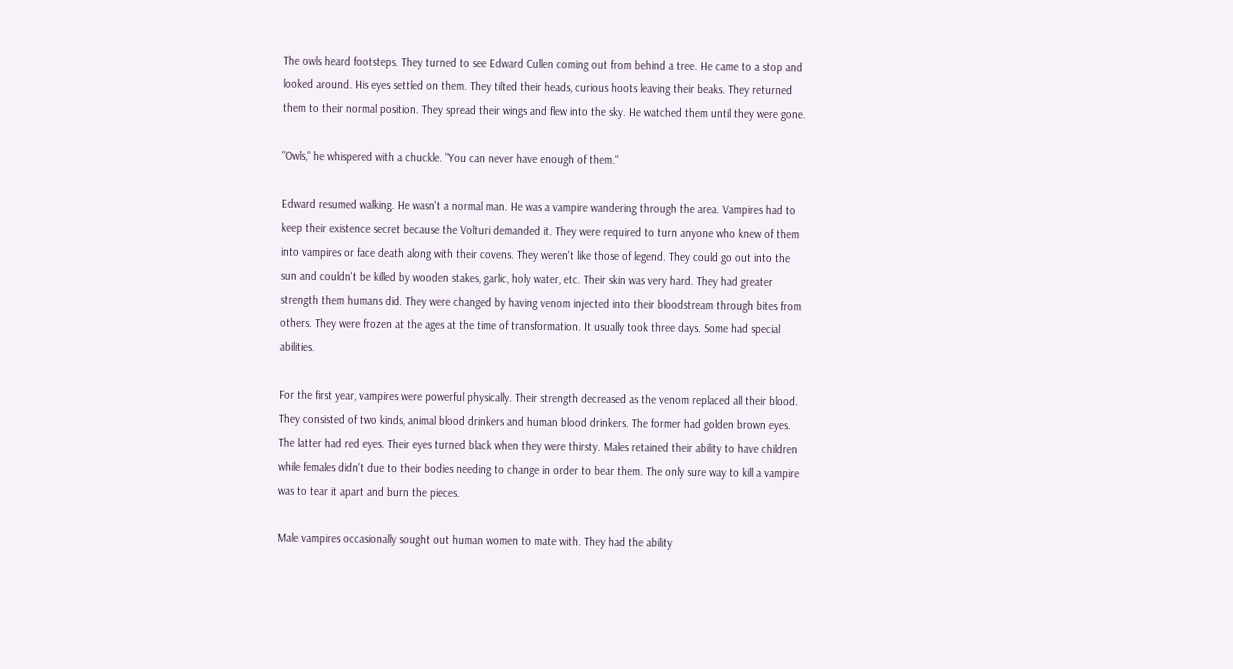The owls heard footsteps. They turned to see Edward Cullen coming out from behind a tree. He came to a stop and looked around. His eyes settled on them. They tilted their heads, curious hoots leaving their beaks. They returned them to their normal position. They spread their wings and flew into the sky. He watched them until they were gone.

"Owls," he whispered with a chuckle. "You can never have enough of them."

Edward resumed walking. He wasn't a normal man. He was a vampire wandering through the area. Vampires had to keep their existence secret because the Volturi demanded it. They were required to turn anyone who knew of them into vampires or face death along with their covens. They weren't like those of legend. They could go out into the sun and couldn't be killed by wooden stakes, garlic, holy water, etc. Their skin was very hard. They had greater strength them humans did. They were changed by having venom injected into their bloodstream through bites from others. They were frozen at the ages at the time of transformation. It usually took three days. Some had special abilities.

For the first year, vampires were powerful physically. Their strength decreased as the venom replaced all their blood. They consisted of two kinds, animal blood drinkers and human blood drinkers. The former had golden brown eyes. The latter had red eyes. Their eyes turned black when they were thirsty. Males retained their ability to have children while females didn't due to their bodies needing to change in order to bear them. The only sure way to kill a vampire was to tear it apart and burn the pieces.

Male vampires occasionally sought out human women to mate with. They had the ability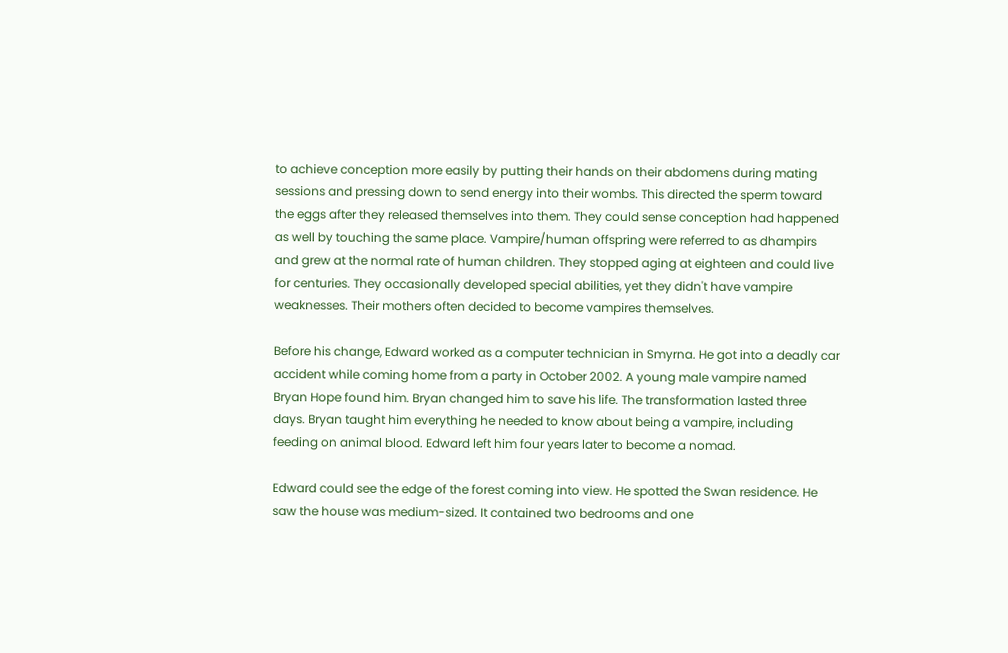to achieve conception more easily by putting their hands on their abdomens during mating sessions and pressing down to send energy into their wombs. This directed the sperm toward the eggs after they released themselves into them. They could sense conception had happened as well by touching the same place. Vampire/human offspring were referred to as dhampirs and grew at the normal rate of human children. They stopped aging at eighteen and could live for centuries. They occasionally developed special abilities, yet they didn't have vampire weaknesses. Their mothers often decided to become vampires themselves.

Before his change, Edward worked as a computer technician in Smyrna. He got into a deadly car accident while coming home from a party in October 2002. A young male vampire named Bryan Hope found him. Bryan changed him to save his life. The transformation lasted three days. Bryan taught him everything he needed to know about being a vampire, including feeding on animal blood. Edward left him four years later to become a nomad.

Edward could see the edge of the forest coming into view. He spotted the Swan residence. He saw the house was medium-sized. It contained two bedrooms and one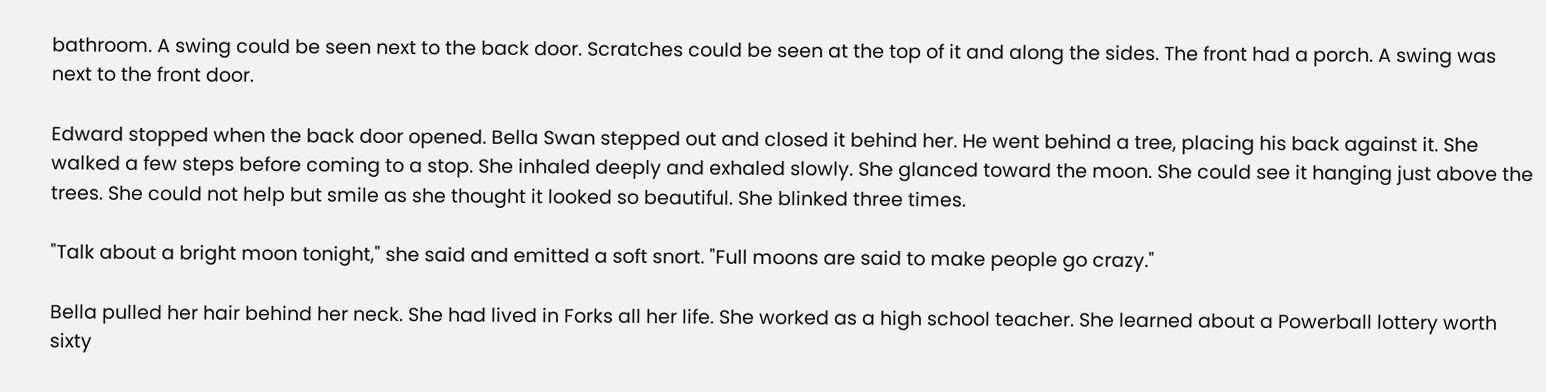bathroom. A swing could be seen next to the back door. Scratches could be seen at the top of it and along the sides. The front had a porch. A swing was next to the front door.

Edward stopped when the back door opened. Bella Swan stepped out and closed it behind her. He went behind a tree, placing his back against it. She walked a few steps before coming to a stop. She inhaled deeply and exhaled slowly. She glanced toward the moon. She could see it hanging just above the trees. She could not help but smile as she thought it looked so beautiful. She blinked three times.

"Talk about a bright moon tonight," she said and emitted a soft snort. "Full moons are said to make people go crazy."

Bella pulled her hair behind her neck. She had lived in Forks all her life. She worked as a high school teacher. She learned about a Powerball lottery worth sixty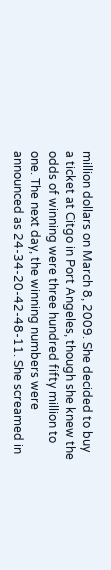million dollars on March 8, 2009. She decided to buy a ticket at Citgo in Port Angeles, though she knew the odds of winning were three hundred fifty million to one. The next day, the winning numbers were announced as 24-34-20-42-48-11. She screamed in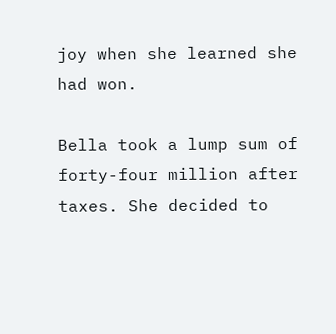joy when she learned she had won.

Bella took a lump sum of forty-four million after taxes. She decided to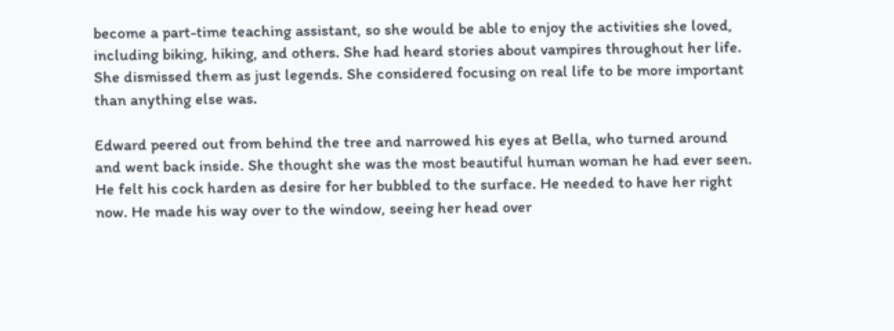become a part-time teaching assistant, so she would be able to enjoy the activities she loved, including biking, hiking, and others. She had heard stories about vampires throughout her life. She dismissed them as just legends. She considered focusing on real life to be more important than anything else was.

Edward peered out from behind the tree and narrowed his eyes at Bella, who turned around and went back inside. She thought she was the most beautiful human woman he had ever seen. He felt his cock harden as desire for her bubbled to the surface. He needed to have her right now. He made his way over to the window, seeing her head over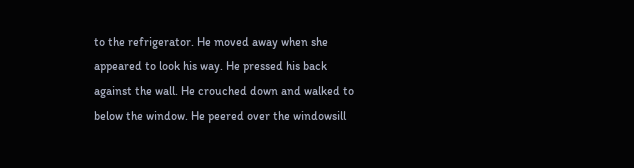to the refrigerator. He moved away when she appeared to look his way. He pressed his back against the wall. He crouched down and walked to below the window. He peered over the windowsill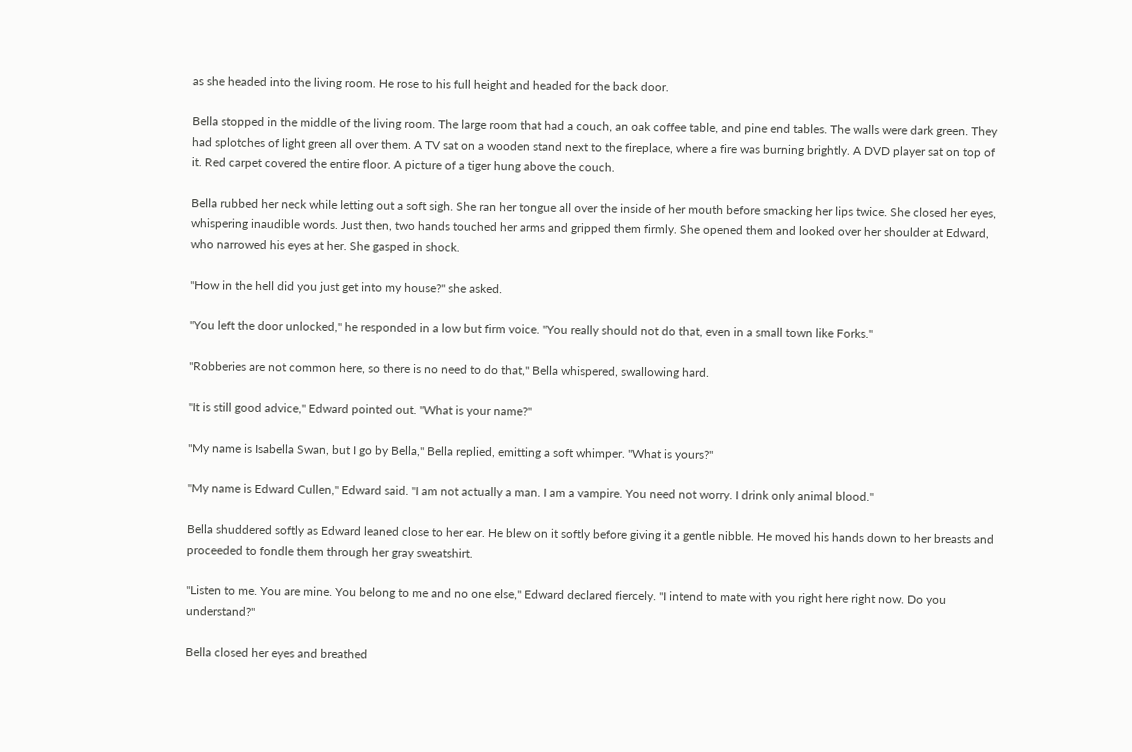as she headed into the living room. He rose to his full height and headed for the back door.

Bella stopped in the middle of the living room. The large room that had a couch, an oak coffee table, and pine end tables. The walls were dark green. They had splotches of light green all over them. A TV sat on a wooden stand next to the fireplace, where a fire was burning brightly. A DVD player sat on top of it. Red carpet covered the entire floor. A picture of a tiger hung above the couch.

Bella rubbed her neck while letting out a soft sigh. She ran her tongue all over the inside of her mouth before smacking her lips twice. She closed her eyes, whispering inaudible words. Just then, two hands touched her arms and gripped them firmly. She opened them and looked over her shoulder at Edward, who narrowed his eyes at her. She gasped in shock.

"How in the hell did you just get into my house?" she asked.

"You left the door unlocked," he responded in a low but firm voice. "You really should not do that, even in a small town like Forks."

"Robberies are not common here, so there is no need to do that," Bella whispered, swallowing hard.

"It is still good advice," Edward pointed out. "What is your name?"

"My name is Isabella Swan, but I go by Bella," Bella replied, emitting a soft whimper. "What is yours?"

"My name is Edward Cullen," Edward said. "I am not actually a man. I am a vampire. You need not worry. I drink only animal blood."

Bella shuddered softly as Edward leaned close to her ear. He blew on it softly before giving it a gentle nibble. He moved his hands down to her breasts and proceeded to fondle them through her gray sweatshirt.

"Listen to me. You are mine. You belong to me and no one else," Edward declared fiercely. "I intend to mate with you right here right now. Do you understand?"

Bella closed her eyes and breathed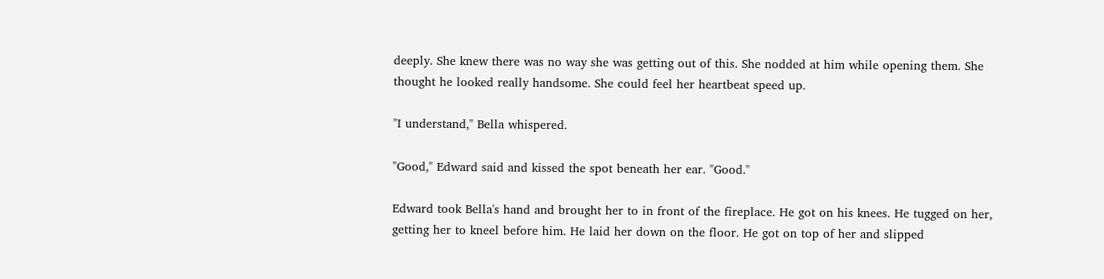deeply. She knew there was no way she was getting out of this. She nodded at him while opening them. She thought he looked really handsome. She could feel her heartbeat speed up.

"I understand," Bella whispered.

"Good," Edward said and kissed the spot beneath her ear. "Good."

Edward took Bella's hand and brought her to in front of the fireplace. He got on his knees. He tugged on her, getting her to kneel before him. He laid her down on the floor. He got on top of her and slipped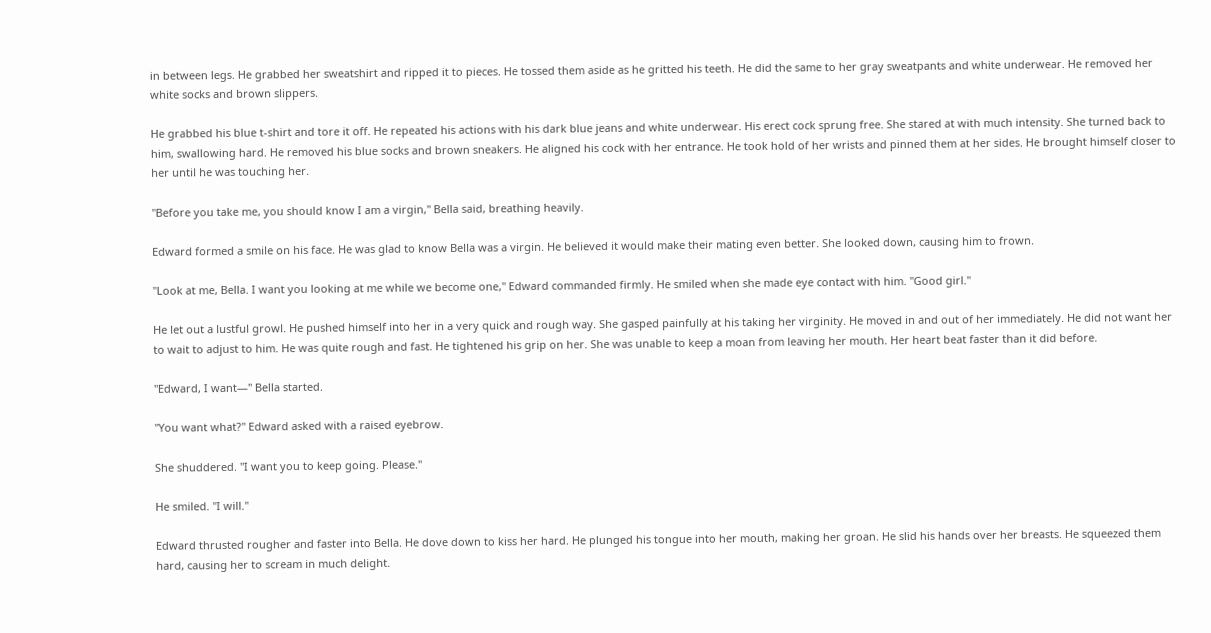in between legs. He grabbed her sweatshirt and ripped it to pieces. He tossed them aside as he gritted his teeth. He did the same to her gray sweatpants and white underwear. He removed her white socks and brown slippers.

He grabbed his blue t-shirt and tore it off. He repeated his actions with his dark blue jeans and white underwear. His erect cock sprung free. She stared at with much intensity. She turned back to him, swallowing hard. He removed his blue socks and brown sneakers. He aligned his cock with her entrance. He took hold of her wrists and pinned them at her sides. He brought himself closer to her until he was touching her.

"Before you take me, you should know I am a virgin," Bella said, breathing heavily.

Edward formed a smile on his face. He was glad to know Bella was a virgin. He believed it would make their mating even better. She looked down, causing him to frown.

"Look at me, Bella. I want you looking at me while we become one," Edward commanded firmly. He smiled when she made eye contact with him. "Good girl."

He let out a lustful growl. He pushed himself into her in a very quick and rough way. She gasped painfully at his taking her virginity. He moved in and out of her immediately. He did not want her to wait to adjust to him. He was quite rough and fast. He tightened his grip on her. She was unable to keep a moan from leaving her mouth. Her heart beat faster than it did before.

"Edward, I want—" Bella started.

"You want what?" Edward asked with a raised eyebrow.

She shuddered. "I want you to keep going. Please."

He smiled. "I will."

Edward thrusted rougher and faster into Bella. He dove down to kiss her hard. He plunged his tongue into her mouth, making her groan. He slid his hands over her breasts. He squeezed them hard, causing her to scream in much delight.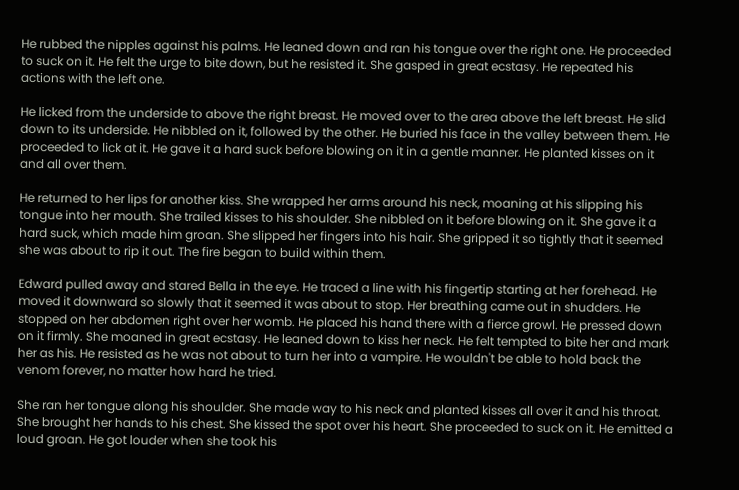He rubbed the nipples against his palms. He leaned down and ran his tongue over the right one. He proceeded to suck on it. He felt the urge to bite down, but he resisted it. She gasped in great ecstasy. He repeated his actions with the left one.

He licked from the underside to above the right breast. He moved over to the area above the left breast. He slid down to its underside. He nibbled on it, followed by the other. He buried his face in the valley between them. He proceeded to lick at it. He gave it a hard suck before blowing on it in a gentle manner. He planted kisses on it and all over them.

He returned to her lips for another kiss. She wrapped her arms around his neck, moaning at his slipping his tongue into her mouth. She trailed kisses to his shoulder. She nibbled on it before blowing on it. She gave it a hard suck, which made him groan. She slipped her fingers into his hair. She gripped it so tightly that it seemed she was about to rip it out. The fire began to build within them.

Edward pulled away and stared Bella in the eye. He traced a line with his fingertip starting at her forehead. He moved it downward so slowly that it seemed it was about to stop. Her breathing came out in shudders. He stopped on her abdomen right over her womb. He placed his hand there with a fierce growl. He pressed down on it firmly. She moaned in great ecstasy. He leaned down to kiss her neck. He felt tempted to bite her and mark her as his. He resisted as he was not about to turn her into a vampire. He wouldn't be able to hold back the venom forever, no matter how hard he tried.

She ran her tongue along his shoulder. She made way to his neck and planted kisses all over it and his throat. She brought her hands to his chest. She kissed the spot over his heart. She proceeded to suck on it. He emitted a loud groan. He got louder when she took his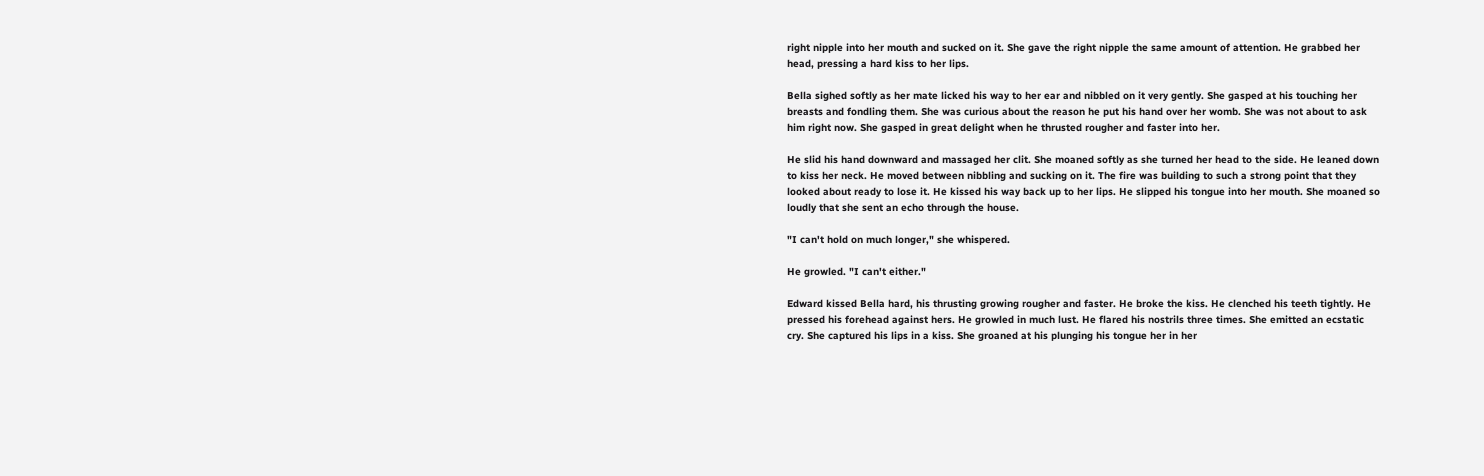right nipple into her mouth and sucked on it. She gave the right nipple the same amount of attention. He grabbed her head, pressing a hard kiss to her lips.

Bella sighed softly as her mate licked his way to her ear and nibbled on it very gently. She gasped at his touching her breasts and fondling them. She was curious about the reason he put his hand over her womb. She was not about to ask him right now. She gasped in great delight when he thrusted rougher and faster into her.

He slid his hand downward and massaged her clit. She moaned softly as she turned her head to the side. He leaned down to kiss her neck. He moved between nibbling and sucking on it. The fire was building to such a strong point that they looked about ready to lose it. He kissed his way back up to her lips. He slipped his tongue into her mouth. She moaned so loudly that she sent an echo through the house.

"I can't hold on much longer," she whispered.

He growled. "I can't either."

Edward kissed Bella hard, his thrusting growing rougher and faster. He broke the kiss. He clenched his teeth tightly. He pressed his forehead against hers. He growled in much lust. He flared his nostrils three times. She emitted an ecstatic cry. She captured his lips in a kiss. She groaned at his plunging his tongue her in her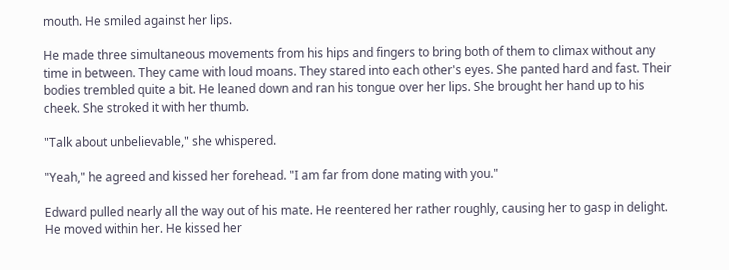mouth. He smiled against her lips.

He made three simultaneous movements from his hips and fingers to bring both of them to climax without any time in between. They came with loud moans. They stared into each other's eyes. She panted hard and fast. Their bodies trembled quite a bit. He leaned down and ran his tongue over her lips. She brought her hand up to his cheek. She stroked it with her thumb.

"Talk about unbelievable," she whispered.

"Yeah," he agreed and kissed her forehead. "I am far from done mating with you."

Edward pulled nearly all the way out of his mate. He reentered her rather roughly, causing her to gasp in delight. He moved within her. He kissed her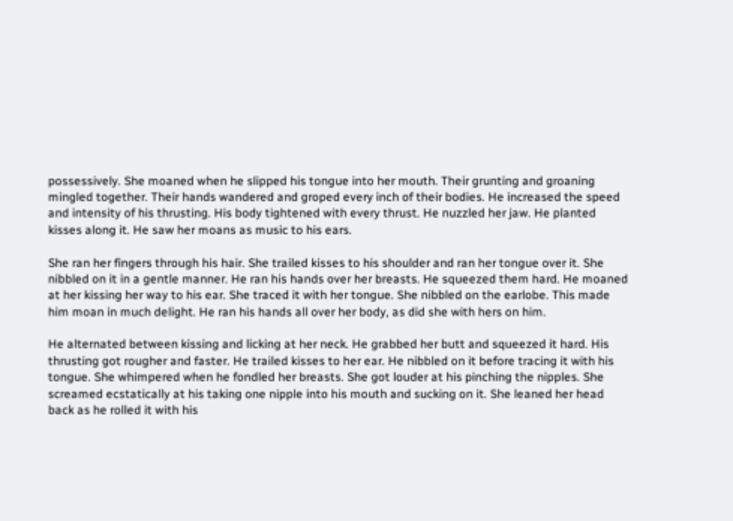possessively. She moaned when he slipped his tongue into her mouth. Their grunting and groaning mingled together. Their hands wandered and groped every inch of their bodies. He increased the speed and intensity of his thrusting. His body tightened with every thrust. He nuzzled her jaw. He planted kisses along it. He saw her moans as music to his ears.

She ran her fingers through his hair. She trailed kisses to his shoulder and ran her tongue over it. She nibbled on it in a gentle manner. He ran his hands over her breasts. He squeezed them hard. He moaned at her kissing her way to his ear. She traced it with her tongue. She nibbled on the earlobe. This made him moan in much delight. He ran his hands all over her body, as did she with hers on him.

He alternated between kissing and licking at her neck. He grabbed her butt and squeezed it hard. His thrusting got rougher and faster. He trailed kisses to her ear. He nibbled on it before tracing it with his tongue. She whimpered when he fondled her breasts. She got louder at his pinching the nipples. She screamed ecstatically at his taking one nipple into his mouth and sucking on it. She leaned her head back as he rolled it with his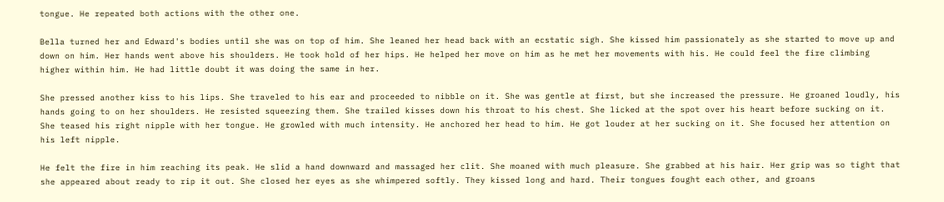tongue. He repeated both actions with the other one.

Bella turned her and Edward's bodies until she was on top of him. She leaned her head back with an ecstatic sigh. She kissed him passionately as she started to move up and down on him. Her hands went above his shoulders. He took hold of her hips. He helped her move on him as he met her movements with his. He could feel the fire climbing higher within him. He had little doubt it was doing the same in her.

She pressed another kiss to his lips. She traveled to his ear and proceeded to nibble on it. She was gentle at first, but she increased the pressure. He groaned loudly, his hands going to on her shoulders. He resisted squeezing them. She trailed kisses down his throat to his chest. She licked at the spot over his heart before sucking on it. She teased his right nipple with her tongue. He growled with much intensity. He anchored her head to him. He got louder at her sucking on it. She focused her attention on his left nipple.

He felt the fire in him reaching its peak. He slid a hand downward and massaged her clit. She moaned with much pleasure. She grabbed at his hair. Her grip was so tight that she appeared about ready to rip it out. She closed her eyes as she whimpered softly. They kissed long and hard. Their tongues fought each other, and groans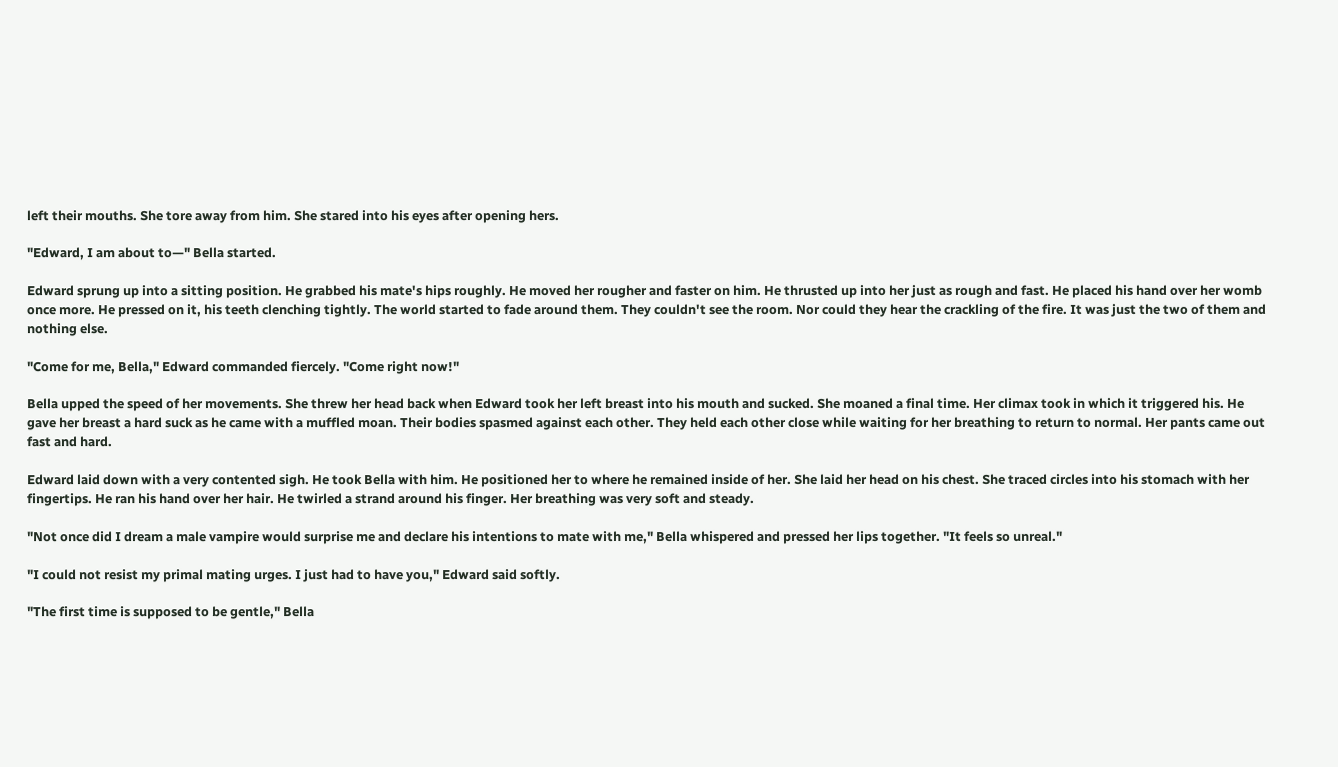left their mouths. She tore away from him. She stared into his eyes after opening hers.

"Edward, I am about to—" Bella started.

Edward sprung up into a sitting position. He grabbed his mate's hips roughly. He moved her rougher and faster on him. He thrusted up into her just as rough and fast. He placed his hand over her womb once more. He pressed on it, his teeth clenching tightly. The world started to fade around them. They couldn't see the room. Nor could they hear the crackling of the fire. It was just the two of them and nothing else.

"Come for me, Bella," Edward commanded fiercely. "Come right now!"

Bella upped the speed of her movements. She threw her head back when Edward took her left breast into his mouth and sucked. She moaned a final time. Her climax took in which it triggered his. He gave her breast a hard suck as he came with a muffled moan. Their bodies spasmed against each other. They held each other close while waiting for her breathing to return to normal. Her pants came out fast and hard.

Edward laid down with a very contented sigh. He took Bella with him. He positioned her to where he remained inside of her. She laid her head on his chest. She traced circles into his stomach with her fingertips. He ran his hand over her hair. He twirled a strand around his finger. Her breathing was very soft and steady.

"Not once did I dream a male vampire would surprise me and declare his intentions to mate with me," Bella whispered and pressed her lips together. "It feels so unreal."

"I could not resist my primal mating urges. I just had to have you," Edward said softly.

"The first time is supposed to be gentle," Bella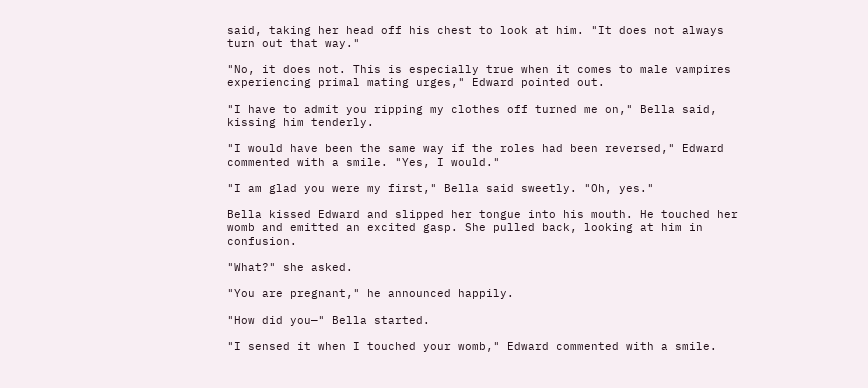said, taking her head off his chest to look at him. "It does not always turn out that way."

"No, it does not. This is especially true when it comes to male vampires experiencing primal mating urges," Edward pointed out.

"I have to admit you ripping my clothes off turned me on," Bella said, kissing him tenderly.

"I would have been the same way if the roles had been reversed," Edward commented with a smile. "Yes, I would."

"I am glad you were my first," Bella said sweetly. "Oh, yes."

Bella kissed Edward and slipped her tongue into his mouth. He touched her womb and emitted an excited gasp. She pulled back, looking at him in confusion.

"What?" she asked.

"You are pregnant," he announced happily.

"How did you—" Bella started.

"I sensed it when I touched your womb," Edward commented with a smile.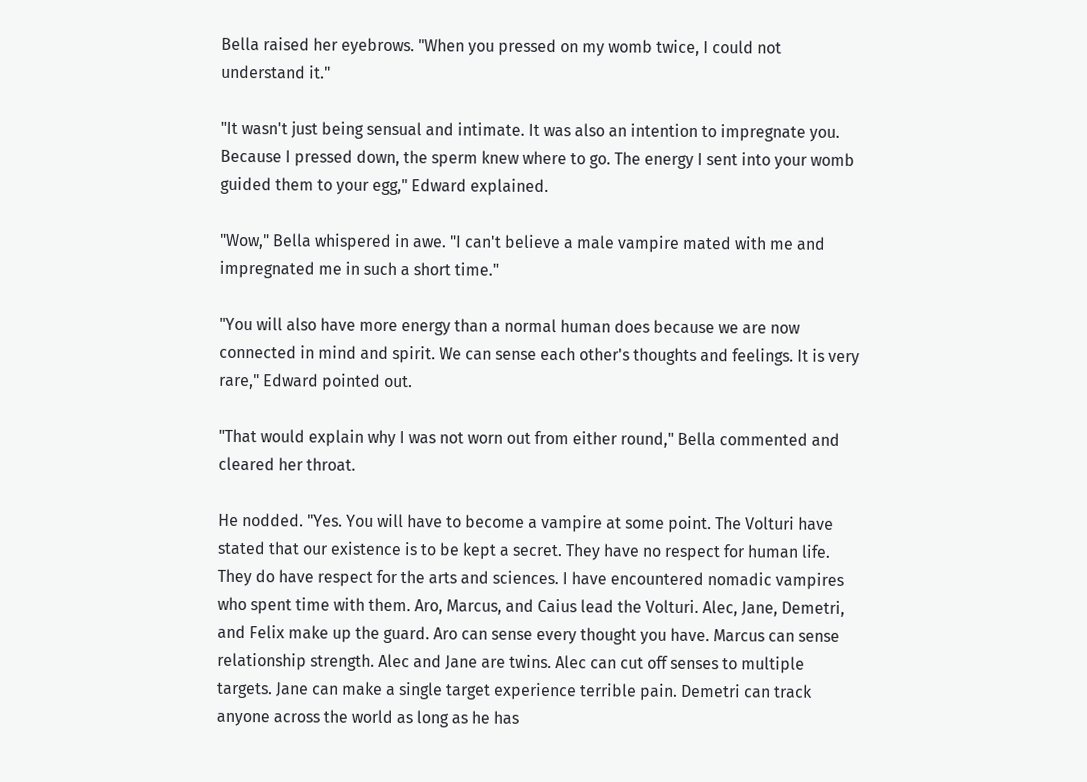Bella raised her eyebrows. "When you pressed on my womb twice, I could not understand it."

"It wasn't just being sensual and intimate. It was also an intention to impregnate you. Because I pressed down, the sperm knew where to go. The energy I sent into your womb guided them to your egg," Edward explained.

"Wow," Bella whispered in awe. "I can't believe a male vampire mated with me and impregnated me in such a short time."

"You will also have more energy than a normal human does because we are now connected in mind and spirit. We can sense each other's thoughts and feelings. It is very rare," Edward pointed out.

"That would explain why I was not worn out from either round," Bella commented and cleared her throat.

He nodded. "Yes. You will have to become a vampire at some point. The Volturi have stated that our existence is to be kept a secret. They have no respect for human life. They do have respect for the arts and sciences. I have encountered nomadic vampires who spent time with them. Aro, Marcus, and Caius lead the Volturi. Alec, Jane, Demetri, and Felix make up the guard. Aro can sense every thought you have. Marcus can sense relationship strength. Alec and Jane are twins. Alec can cut off senses to multiple targets. Jane can make a single target experience terrible pain. Demetri can track anyone across the world as long as he has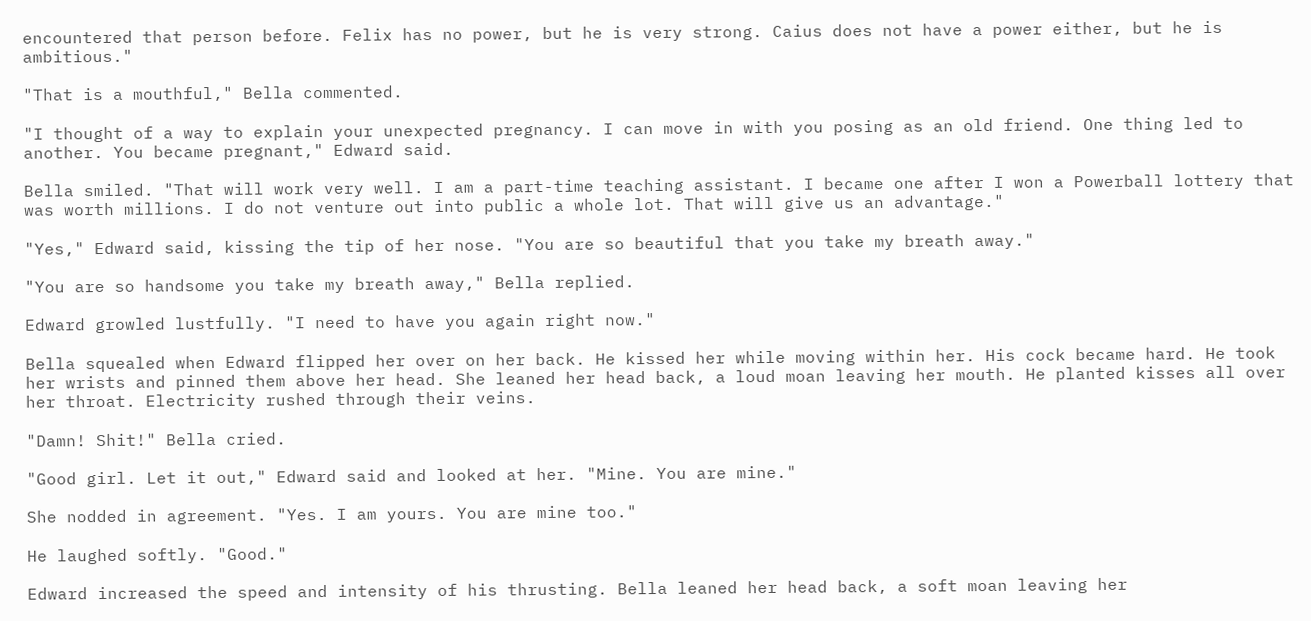encountered that person before. Felix has no power, but he is very strong. Caius does not have a power either, but he is ambitious."

"That is a mouthful," Bella commented.

"I thought of a way to explain your unexpected pregnancy. I can move in with you posing as an old friend. One thing led to another. You became pregnant," Edward said.

Bella smiled. "That will work very well. I am a part-time teaching assistant. I became one after I won a Powerball lottery that was worth millions. I do not venture out into public a whole lot. That will give us an advantage."

"Yes," Edward said, kissing the tip of her nose. "You are so beautiful that you take my breath away."

"You are so handsome you take my breath away," Bella replied.

Edward growled lustfully. "I need to have you again right now."

Bella squealed when Edward flipped her over on her back. He kissed her while moving within her. His cock became hard. He took her wrists and pinned them above her head. She leaned her head back, a loud moan leaving her mouth. He planted kisses all over her throat. Electricity rushed through their veins.

"Damn! Shit!" Bella cried.

"Good girl. Let it out," Edward said and looked at her. "Mine. You are mine."

She nodded in agreement. "Yes. I am yours. You are mine too."

He laughed softly. "Good."

Edward increased the speed and intensity of his thrusting. Bella leaned her head back, a soft moan leaving her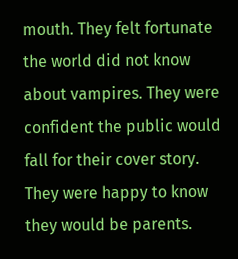mouth. They felt fortunate the world did not know about vampires. They were confident the public would fall for their cover story. They were happy to know they would be parents.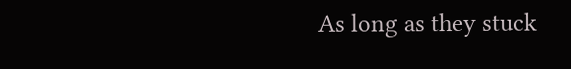As long as they stuck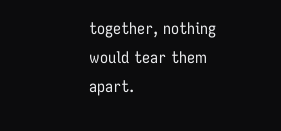together, nothing would tear them apart.